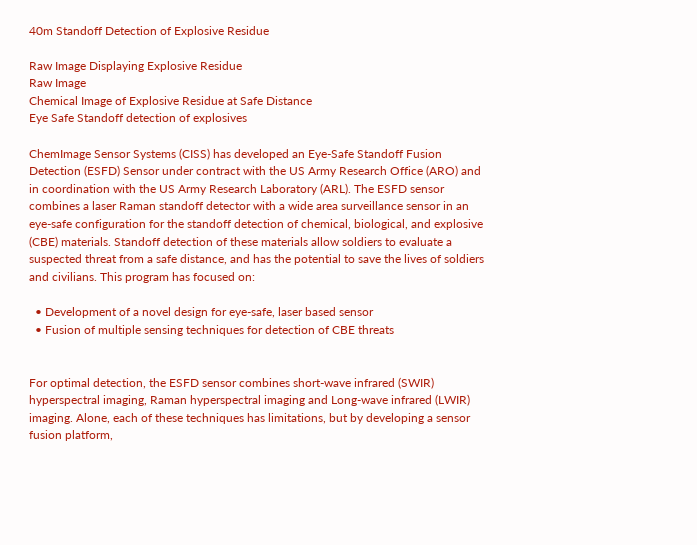40m Standoff Detection of Explosive Residue

Raw Image Displaying Explosive Residue
Raw Image
Chemical Image of Explosive Residue at Safe Distance
Eye Safe Standoff detection of explosives

ChemImage Sensor Systems (CISS) has developed an Eye-Safe Standoff Fusion Detection (ESFD) Sensor under contract with the US Army Research Office (ARO) and in coordination with the US Army Research Laboratory (ARL). The ESFD sensor combines a laser Raman standoff detector with a wide area surveillance sensor in an eye-safe configuration for the standoff detection of chemical, biological, and explosive (CBE) materials. Standoff detection of these materials allow soldiers to evaluate a suspected threat from a safe distance, and has the potential to save the lives of soldiers and civilians. This program has focused on:

  • Development of a novel design for eye-safe, laser based sensor
  • Fusion of multiple sensing techniques for detection of CBE threats


For optimal detection, the ESFD sensor combines short-wave infrared (SWIR) hyperspectral imaging, Raman hyperspectral imaging and Long-wave infrared (LWIR) imaging. Alone, each of these techniques has limitations, but by developing a sensor fusion platform,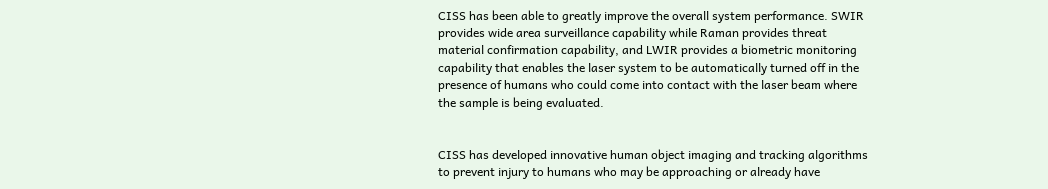CISS has been able to greatly improve the overall system performance. SWIR provides wide area surveillance capability while Raman provides threat material confirmation capability, and LWIR provides a biometric monitoring capability that enables the laser system to be automatically turned off in the presence of humans who could come into contact with the laser beam where the sample is being evaluated.


CISS has developed innovative human object imaging and tracking algorithms to prevent injury to humans who may be approaching or already have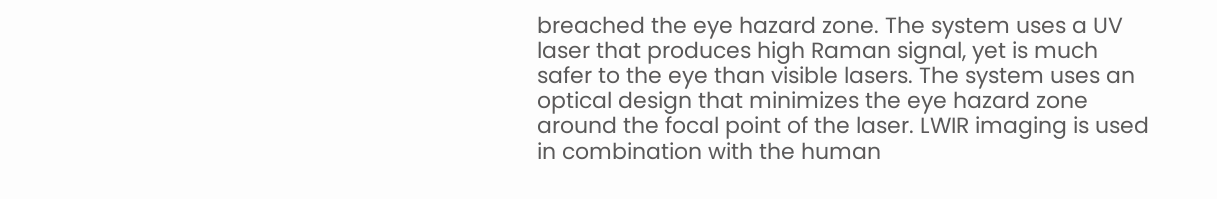breached the eye hazard zone. The system uses a UV laser that produces high Raman signal, yet is much safer to the eye than visible lasers. The system uses an optical design that minimizes the eye hazard zone around the focal point of the laser. LWIR imaging is used in combination with the human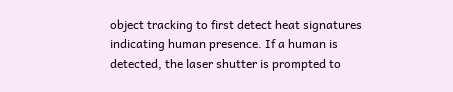object tracking to first detect heat signatures indicating human presence. If a human is detected, the laser shutter is prompted to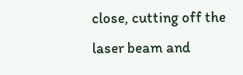close, cutting off the laser beam and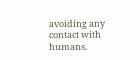avoiding any contact with humans.